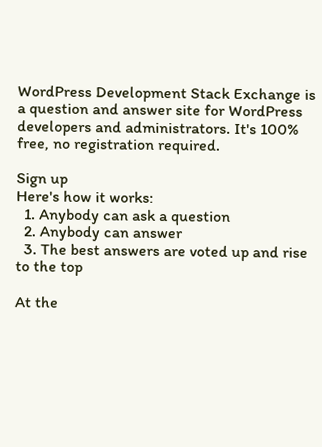WordPress Development Stack Exchange is a question and answer site for WordPress developers and administrators. It's 100% free, no registration required.

Sign up
Here's how it works:
  1. Anybody can ask a question
  2. Anybody can answer
  3. The best answers are voted up and rise to the top

At the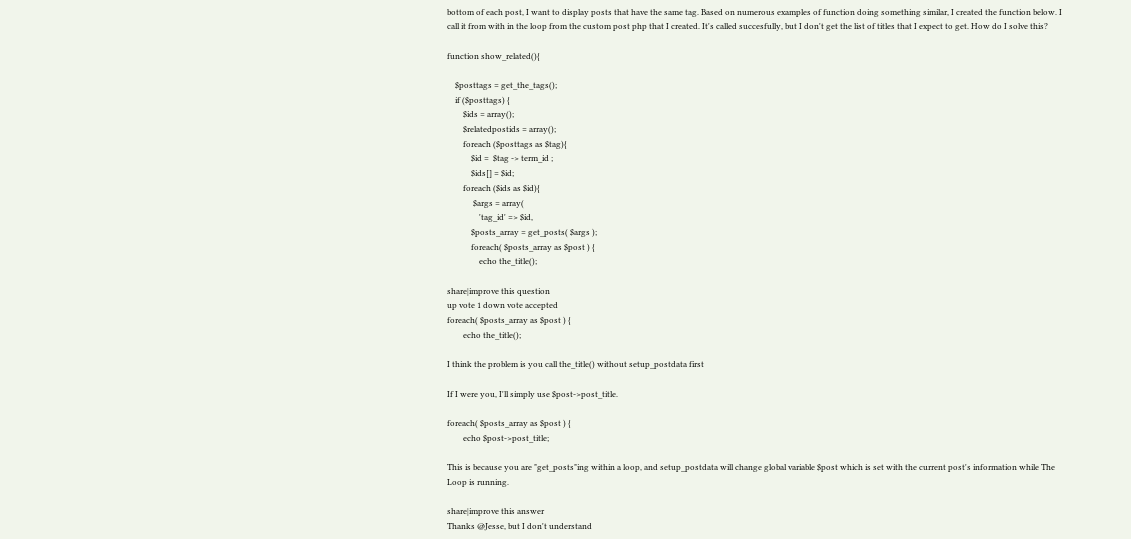bottom of each post, I want to display posts that have the same tag. Based on numerous examples of function doing something similar, I created the function below. I call it from with in the loop from the custom post php that I created. It's called succesfully, but I don't get the list of titles that I expect to get. How do I solve this?

function show_related(){

    $posttags = get_the_tags();
    if ($posttags) {
        $ids = array();
        $relatedpostids = array();
        foreach ($posttags as $tag){
            $id =  $tag -> term_id ;
            $ids[] = $id;
        foreach ($ids as $id){
             $args = array(
                'tag_id' => $id,
            $posts_array = get_posts( $args );
            foreach( $posts_array as $post ) {
                echo the_title();

share|improve this question
up vote 1 down vote accepted
foreach( $posts_array as $post ) {
        echo the_title();

I think the problem is you call the_title() without setup_postdata first

If I were you, I'll simply use $post->post_title.

foreach( $posts_array as $post ) {
        echo $post->post_title;

This is because you are "get_posts"ing within a loop, and setup_postdata will change global variable $post which is set with the current post's information while The Loop is running.

share|improve this answer
Thanks @Jesse, but I don't understand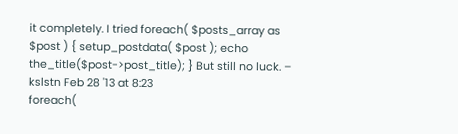it completely. I tried foreach( $posts_array as $post ) { setup_postdata( $post ); echo the_title($post->post_title); } But still no luck. – kslstn Feb 28 '13 at 8:23
foreach(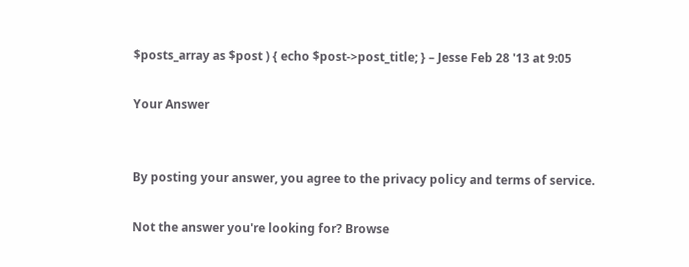$posts_array as $post ) { echo $post->post_title; } – Jesse Feb 28 '13 at 9:05

Your Answer


By posting your answer, you agree to the privacy policy and terms of service.

Not the answer you're looking for? Browse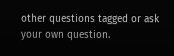other questions tagged or ask your own question.